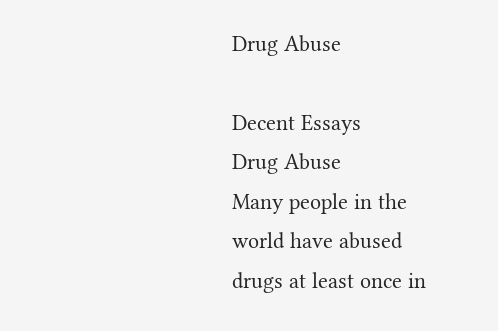Drug Abuse

Decent Essays
Drug Abuse
Many people in the world have abused drugs at least once in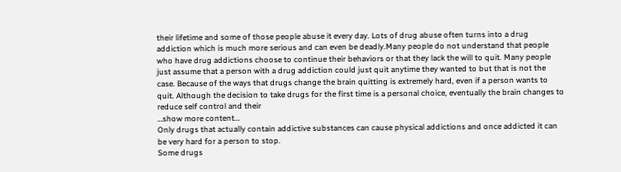their lifetime and some of those people abuse it every day. Lots of drug abuse often turns into a drug addiction which is much more serious and can even be deadly.Many people do not understand that people who have drug addictions choose to continue their behaviors or that they lack the will to quit. Many people just assume that a person with a drug addiction could just quit anytime they wanted to but that is not the case. Because of the ways that drugs change the brain quitting is extremely hard, even if a person wants to quit. Although the decision to take drugs for the first time is a personal choice, eventually the brain changes to reduce self control and their
…show more content…
Only drugs that actually contain addictive substances can cause physical addictions and once addicted it can be very hard for a person to stop.
Some drugs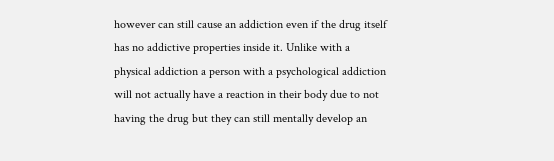however can still cause an addiction even if the drug itself has no addictive properties inside it. Unlike with a physical addiction a person with a psychological addiction will not actually have a reaction in their body due to not having the drug but they can still mentally develop an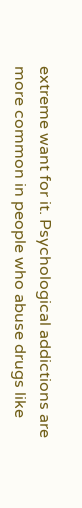extreme want for it. Psychological addictions are more common in people who abuse drugs like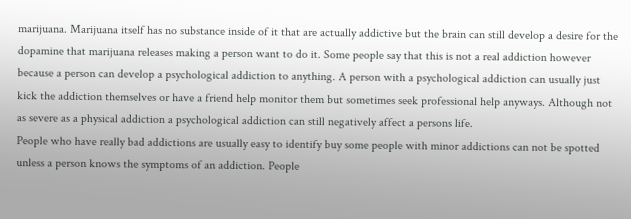marijuana. Marijuana itself has no substance inside of it that are actually addictive but the brain can still develop a desire for the dopamine that marijuana releases making a person want to do it. Some people say that this is not a real addiction however because a person can develop a psychological addiction to anything. A person with a psychological addiction can usually just kick the addiction themselves or have a friend help monitor them but sometimes seek professional help anyways. Although not as severe as a physical addiction a psychological addiction can still negatively affect a persons life.
People who have really bad addictions are usually easy to identify buy some people with minor addictions can not be spotted unless a person knows the symptoms of an addiction. People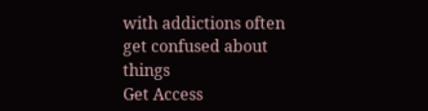with addictions often get confused about things
Get Access